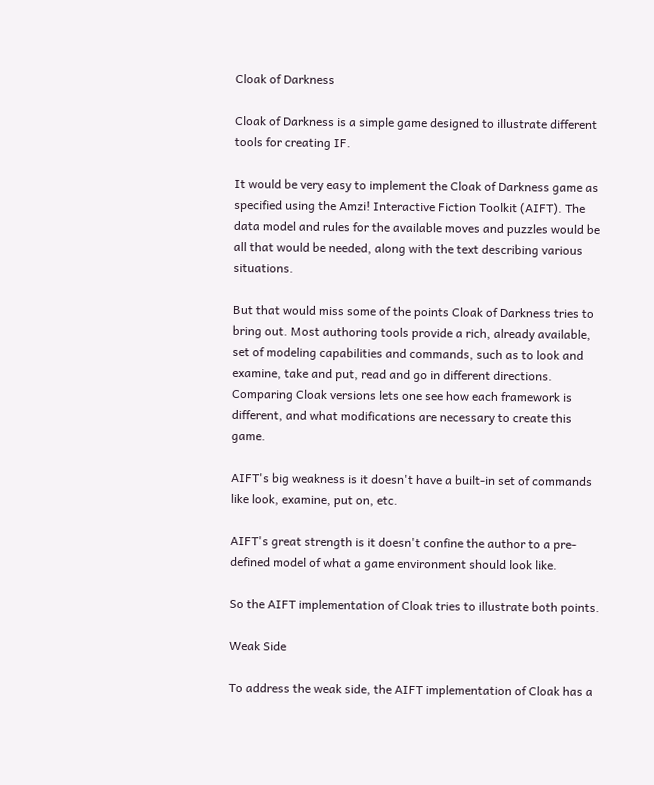Cloak of Darkness

Cloak of Darkness is a simple game designed to illustrate different tools for creating IF.

It would be very easy to implement the Cloak of Darkness game as specified using the Amzi! Interactive Fiction Toolkit (AIFT). The data model and rules for the available moves and puzzles would be all that would be needed, along with the text describing various situations.

But that would miss some of the points Cloak of Darkness tries to bring out. Most authoring tools provide a rich, already available, set of modeling capabilities and commands, such as to look and examine, take and put, read and go in different directions. Comparing Cloak versions lets one see how each framework is different, and what modifications are necessary to create this game.

AIFT's big weakness is it doesn't have a built-in set of commands like look, examine, put on, etc.

AIFT's great strength is it doesn't confine the author to a pre-defined model of what a game environment should look like.

So the AIFT implementation of Cloak tries to illustrate both points.

Weak Side

To address the weak side, the AIFT implementation of Cloak has a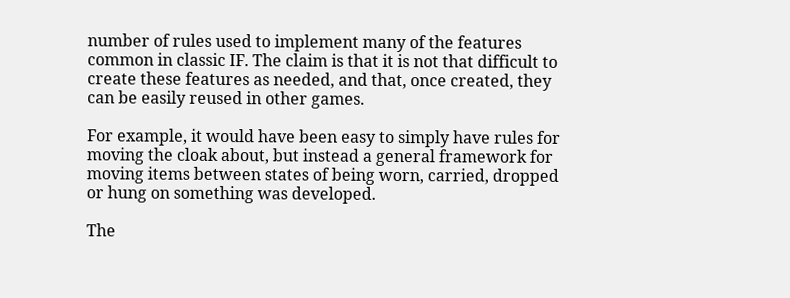number of rules used to implement many of the features common in classic IF. The claim is that it is not that difficult to create these features as needed, and that, once created, they can be easily reused in other games.

For example, it would have been easy to simply have rules for moving the cloak about, but instead a general framework for moving items between states of being worn, carried, dropped or hung on something was developed.

The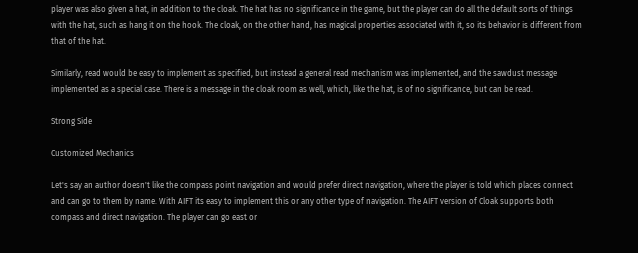player was also given a hat, in addition to the cloak. The hat has no significance in the game, but the player can do all the default sorts of things with the hat, such as hang it on the hook. The cloak, on the other hand, has magical properties associated with it, so its behavior is different from that of the hat.

Similarly, read would be easy to implement as specified, but instead a general read mechanism was implemented, and the sawdust message implemented as a special case. There is a message in the cloak room as well, which, like the hat, is of no significance, but can be read.

Strong Side

Customized Mechanics

Let's say an author doesn't like the compass point navigation and would prefer direct navigation, where the player is told which places connect and can go to them by name. With AIFT its easy to implement this or any other type of navigation. The AIFT version of Cloak supports both compass and direct navigation. The player can go east or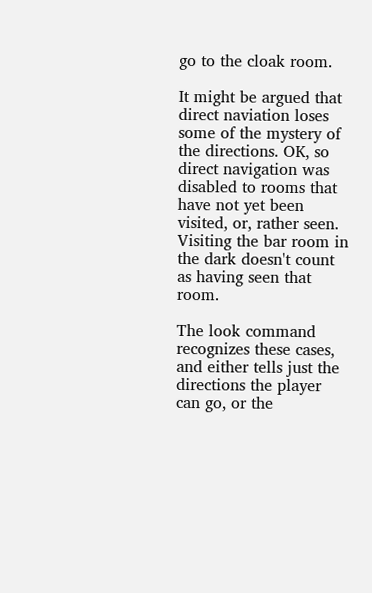go to the cloak room.

It might be argued that direct naviation loses some of the mystery of the directions. OK, so direct navigation was disabled to rooms that have not yet been visited, or, rather seen. Visiting the bar room in the dark doesn't count as having seen that room.

The look command recognizes these cases, and either tells just the directions the player can go, or the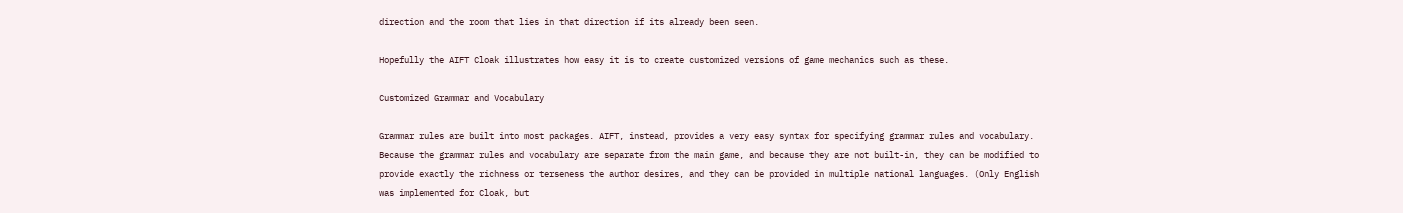direction and the room that lies in that direction if its already been seen.

Hopefully the AIFT Cloak illustrates how easy it is to create customized versions of game mechanics such as these.

Customized Grammar and Vocabulary

Grammar rules are built into most packages. AIFT, instead, provides a very easy syntax for specifying grammar rules and vocabulary. Because the grammar rules and vocabulary are separate from the main game, and because they are not built-in, they can be modified to provide exactly the richness or terseness the author desires, and they can be provided in multiple national languages. (Only English was implemented for Cloak, but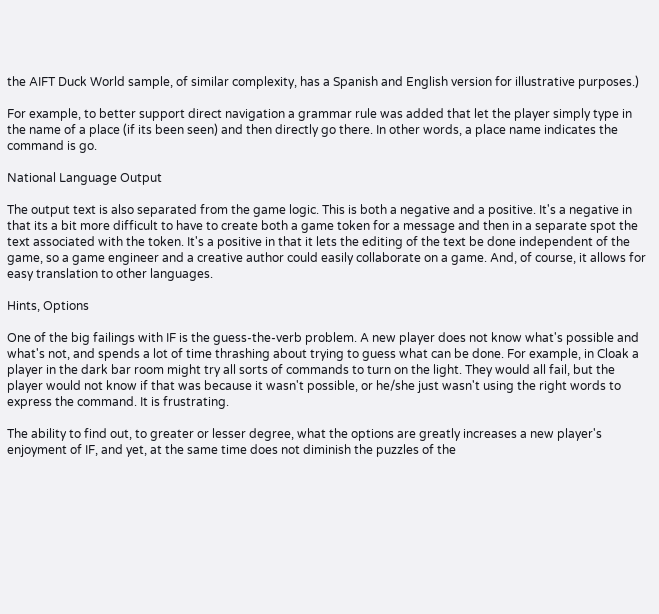the AIFT Duck World sample, of similar complexity, has a Spanish and English version for illustrative purposes.)

For example, to better support direct navigation a grammar rule was added that let the player simply type in the name of a place (if its been seen) and then directly go there. In other words, a place name indicates the command is go.

National Language Output

The output text is also separated from the game logic. This is both a negative and a positive. It's a negative in that its a bit more difficult to have to create both a game token for a message and then in a separate spot the text associated with the token. It's a positive in that it lets the editing of the text be done independent of the game, so a game engineer and a creative author could easily collaborate on a game. And, of course, it allows for easy translation to other languages.

Hints, Options

One of the big failings with IF is the guess-the-verb problem. A new player does not know what's possible and what's not, and spends a lot of time thrashing about trying to guess what can be done. For example, in Cloak a player in the dark bar room might try all sorts of commands to turn on the light. They would all fail, but the player would not know if that was because it wasn't possible, or he/she just wasn't using the right words to express the command. It is frustrating.

The ability to find out, to greater or lesser degree, what the options are greatly increases a new player's enjoyment of IF, and yet, at the same time does not diminish the puzzles of the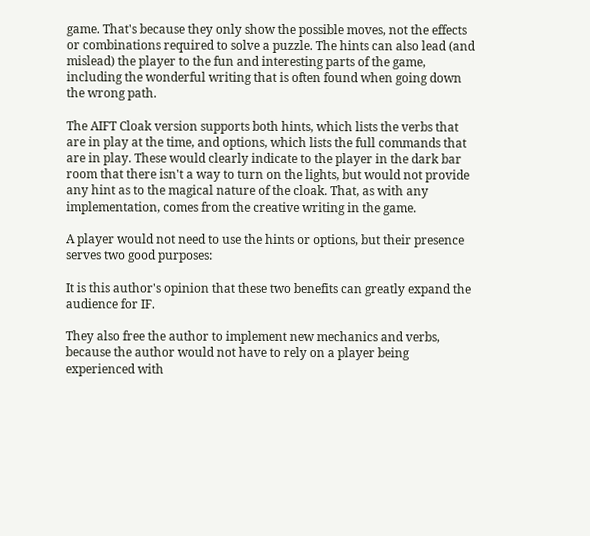game. That's because they only show the possible moves, not the effects or combinations required to solve a puzzle. The hints can also lead (and mislead) the player to the fun and interesting parts of the game, including the wonderful writing that is often found when going down the wrong path.

The AIFT Cloak version supports both hints, which lists the verbs that are in play at the time, and options, which lists the full commands that are in play. These would clearly indicate to the player in the dark bar room that there isn't a way to turn on the lights, but would not provide any hint as to the magical nature of the cloak. That, as with any implementation, comes from the creative writing in the game.

A player would not need to use the hints or options, but their presence serves two good purposes:

It is this author's opinion that these two benefits can greatly expand the audience for IF.

They also free the author to implement new mechanics and verbs, because the author would not have to rely on a player being experienced with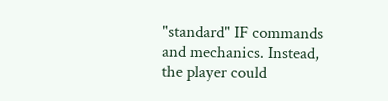"standard" IF commands and mechanics. Instead, the player could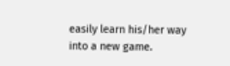easily learn his/her way into a new game.